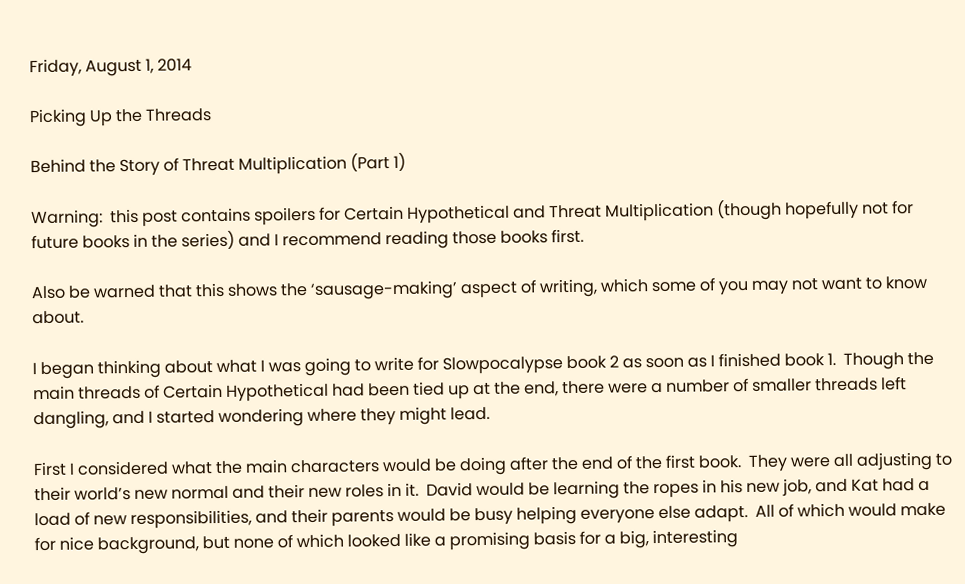Friday, August 1, 2014

Picking Up the Threads

Behind the Story of Threat Multiplication (Part 1)

Warning:  this post contains spoilers for Certain Hypothetical and Threat Multiplication (though hopefully not for future books in the series) and I recommend reading those books first.

Also be warned that this shows the ‘sausage-making’ aspect of writing, which some of you may not want to know about.

I began thinking about what I was going to write for Slowpocalypse book 2 as soon as I finished book 1.  Though the main threads of Certain Hypothetical had been tied up at the end, there were a number of smaller threads left dangling, and I started wondering where they might lead.

First I considered what the main characters would be doing after the end of the first book.  They were all adjusting to their world’s new normal and their new roles in it.  David would be learning the ropes in his new job, and Kat had a load of new responsibilities, and their parents would be busy helping everyone else adapt.  All of which would make for nice background, but none of which looked like a promising basis for a big, interesting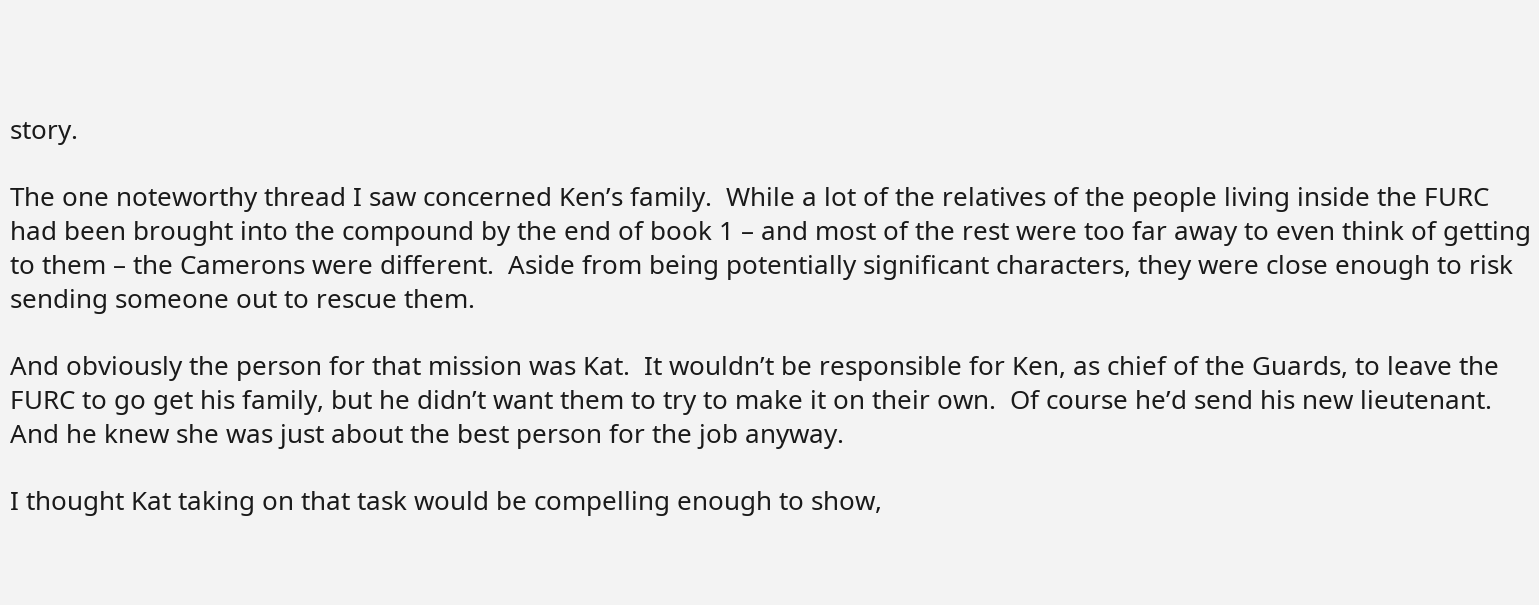story.

The one noteworthy thread I saw concerned Ken’s family.  While a lot of the relatives of the people living inside the FURC had been brought into the compound by the end of book 1 – and most of the rest were too far away to even think of getting to them – the Camerons were different.  Aside from being potentially significant characters, they were close enough to risk sending someone out to rescue them.

And obviously the person for that mission was Kat.  It wouldn’t be responsible for Ken, as chief of the Guards, to leave the FURC to go get his family, but he didn’t want them to try to make it on their own.  Of course he’d send his new lieutenant.  And he knew she was just about the best person for the job anyway.

I thought Kat taking on that task would be compelling enough to show,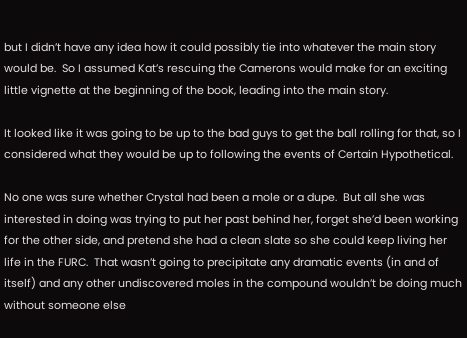but I didn’t have any idea how it could possibly tie into whatever the main story would be.  So I assumed Kat’s rescuing the Camerons would make for an exciting little vignette at the beginning of the book, leading into the main story.

It looked like it was going to be up to the bad guys to get the ball rolling for that, so I considered what they would be up to following the events of Certain Hypothetical.

No one was sure whether Crystal had been a mole or a dupe.  But all she was interested in doing was trying to put her past behind her, forget she’d been working for the other side, and pretend she had a clean slate so she could keep living her life in the FURC.  That wasn’t going to precipitate any dramatic events (in and of itself) and any other undiscovered moles in the compound wouldn’t be doing much without someone else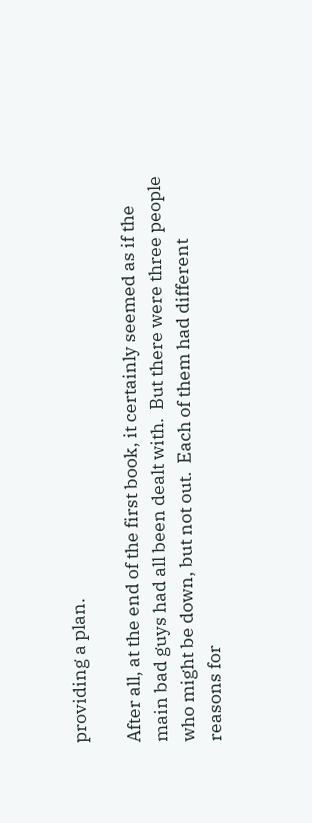providing a plan.

After all, at the end of the first book, it certainly seemed as if the main bad guys had all been dealt with.  But there were three people who might be down, but not out.  Each of them had different reasons for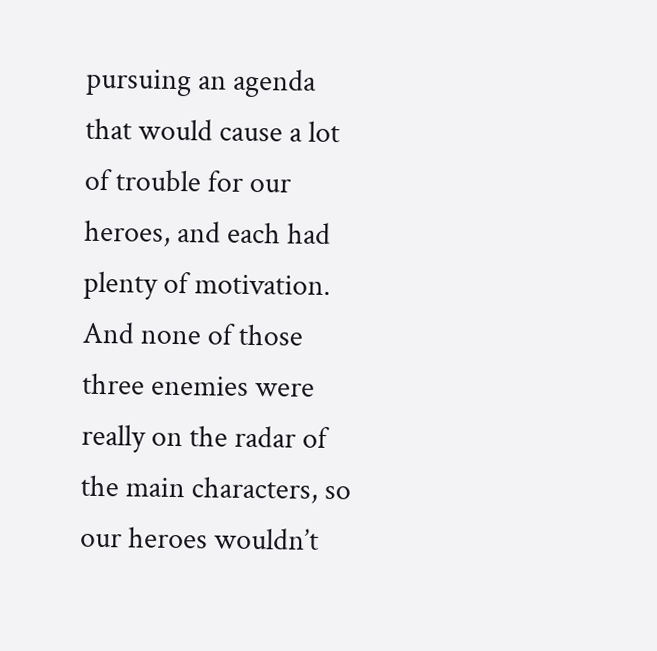pursuing an agenda that would cause a lot of trouble for our heroes, and each had plenty of motivation.  And none of those three enemies were really on the radar of the main characters, so our heroes wouldn’t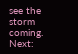see the storm coming.
Next: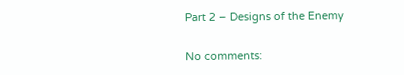Part 2 – Designs of the Enemy

No comments: